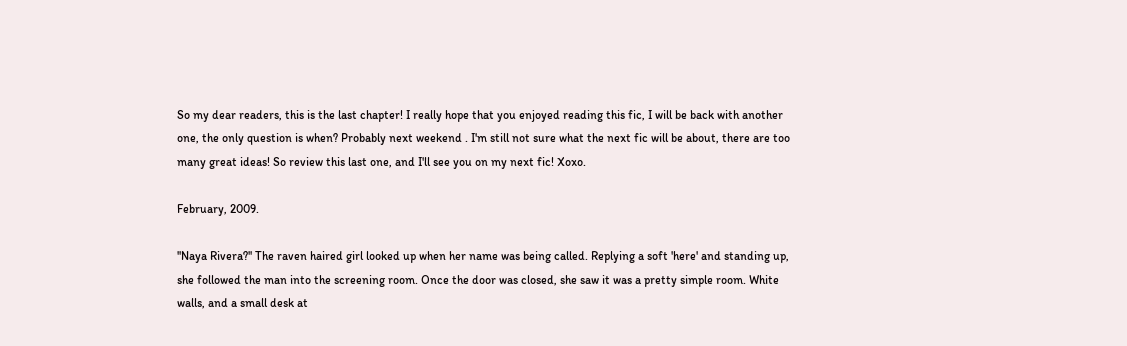So my dear readers, this is the last chapter! I really hope that you enjoyed reading this fic, I will be back with another one, the only question is when? Probably next weekend . I'm still not sure what the next fic will be about, there are too many great ideas! So review this last one, and I'll see you on my next fic! Xoxo.

February, 2009.

''Naya Rivera?'' The raven haired girl looked up when her name was being called. Replying a soft 'here' and standing up, she followed the man into the screening room. Once the door was closed, she saw it was a pretty simple room. White walls, and a small desk at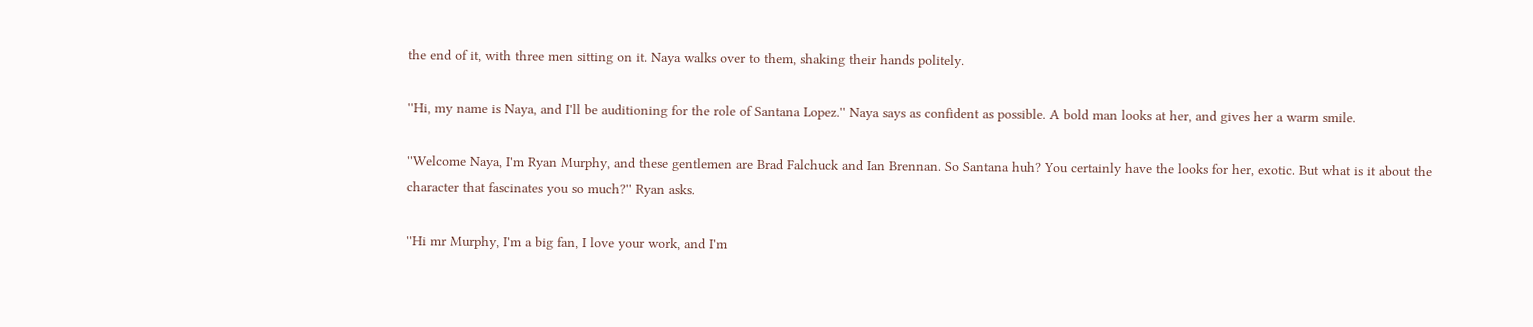the end of it, with three men sitting on it. Naya walks over to them, shaking their hands politely.

''Hi, my name is Naya, and I'll be auditioning for the role of Santana Lopez.'' Naya says as confident as possible. A bold man looks at her, and gives her a warm smile.

''Welcome Naya, I'm Ryan Murphy, and these gentlemen are Brad Falchuck and Ian Brennan. So Santana huh? You certainly have the looks for her, exotic. But what is it about the character that fascinates you so much?'' Ryan asks.

''Hi mr Murphy, I'm a big fan, I love your work, and I'm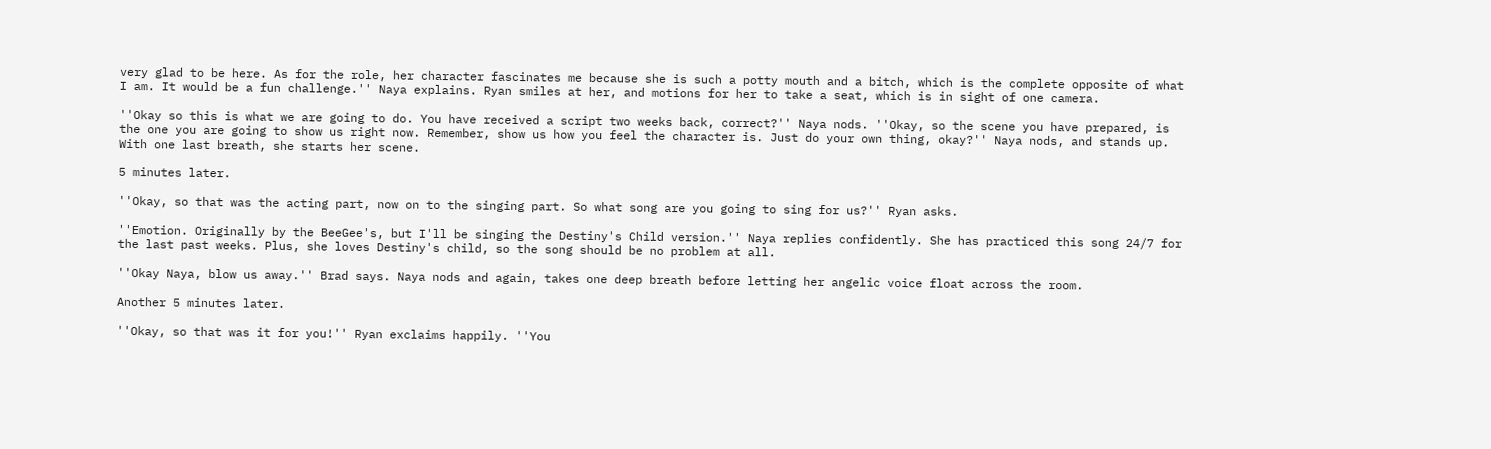very glad to be here. As for the role, her character fascinates me because she is such a potty mouth and a bitch, which is the complete opposite of what I am. It would be a fun challenge.'' Naya explains. Ryan smiles at her, and motions for her to take a seat, which is in sight of one camera.

''Okay so this is what we are going to do. You have received a script two weeks back, correct?'' Naya nods. ''Okay, so the scene you have prepared, is the one you are going to show us right now. Remember, show us how you feel the character is. Just do your own thing, okay?'' Naya nods, and stands up. With one last breath, she starts her scene.

5 minutes later.

''Okay, so that was the acting part, now on to the singing part. So what song are you going to sing for us?'' Ryan asks.

''Emotion. Originally by the BeeGee's, but I'll be singing the Destiny's Child version.'' Naya replies confidently. She has practiced this song 24/7 for the last past weeks. Plus, she loves Destiny's child, so the song should be no problem at all.

''Okay Naya, blow us away.'' Brad says. Naya nods and again, takes one deep breath before letting her angelic voice float across the room.

Another 5 minutes later.

''Okay, so that was it for you!'' Ryan exclaims happily. ''You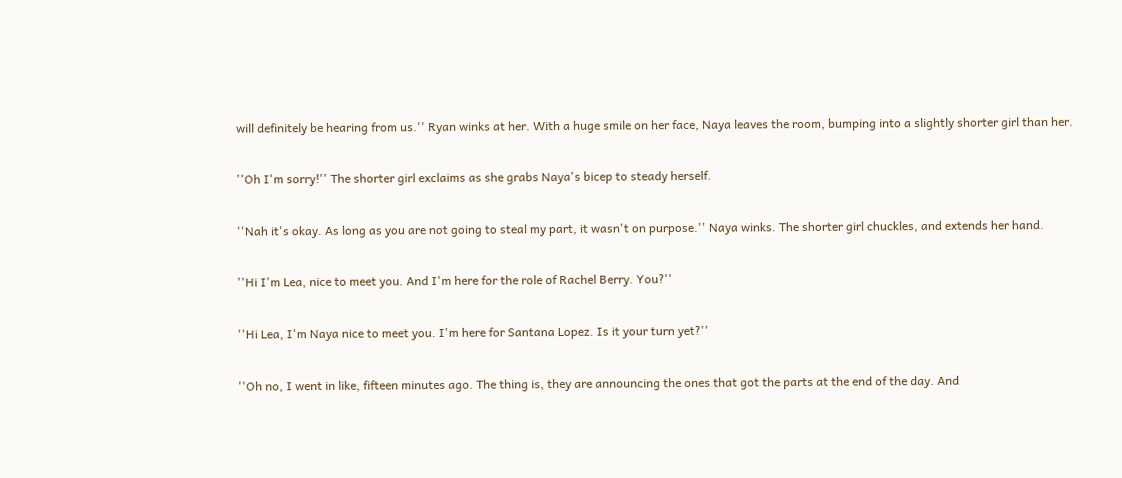will definitely be hearing from us.'' Ryan winks at her. With a huge smile on her face, Naya leaves the room, bumping into a slightly shorter girl than her.

''Oh I'm sorry!'' The shorter girl exclaims as she grabs Naya's bicep to steady herself.

''Nah it's okay. As long as you are not going to steal my part, it wasn't on purpose.'' Naya winks. The shorter girl chuckles, and extends her hand.

''Hi I'm Lea, nice to meet you. And I'm here for the role of Rachel Berry. You?''

''Hi Lea, I'm Naya nice to meet you. I'm here for Santana Lopez. Is it your turn yet?''

''Oh no, I went in like, fifteen minutes ago. The thing is, they are announcing the ones that got the parts at the end of the day. And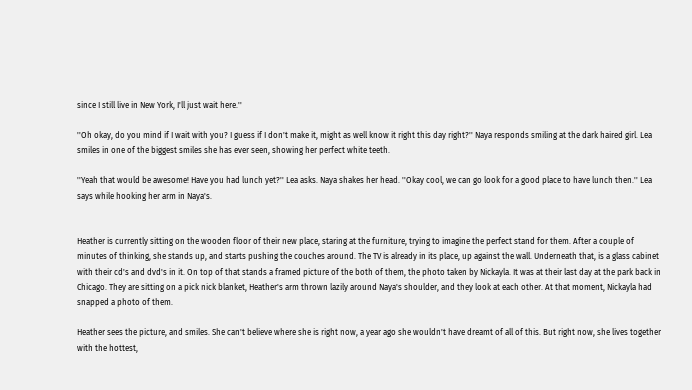since I still live in New York, I'll just wait here.''

''Oh okay, do you mind if I wait with you? I guess if I don't make it, might as well know it right this day right?'' Naya responds smiling at the dark haired girl. Lea smiles in one of the biggest smiles she has ever seen, showing her perfect white teeth.

''Yeah that would be awesome! Have you had lunch yet?'' Lea asks. Naya shakes her head. ''Okay cool, we can go look for a good place to have lunch then.'' Lea says while hooking her arm in Naya's.


Heather is currently sitting on the wooden floor of their new place, staring at the furniture, trying to imagine the perfect stand for them. After a couple of minutes of thinking, she stands up, and starts pushing the couches around. The TV is already in its place, up against the wall. Underneath that, is a glass cabinet with their cd's and dvd's in it. On top of that stands a framed picture of the both of them, the photo taken by Nickayla. It was at their last day at the park back in Chicago. They are sitting on a pick nick blanket, Heather's arm thrown lazily around Naya's shoulder, and they look at each other. At that moment, Nickayla had snapped a photo of them.

Heather sees the picture, and smiles. She can't believe where she is right now, a year ago she wouldn't have dreamt of all of this. But right now, she lives together with the hottest,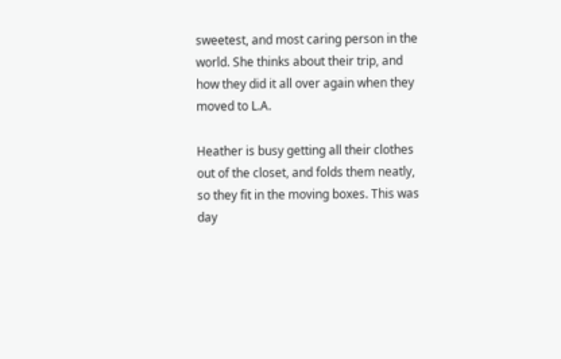sweetest, and most caring person in the world. She thinks about their trip, and how they did it all over again when they moved to L.A.

Heather is busy getting all their clothes out of the closet, and folds them neatly, so they fit in the moving boxes. This was day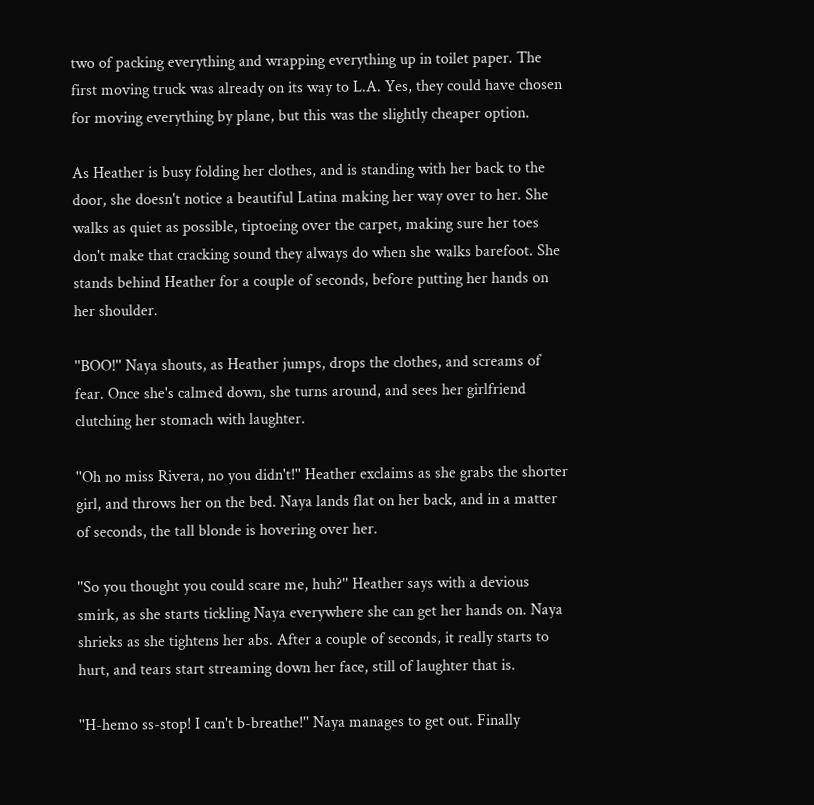two of packing everything and wrapping everything up in toilet paper. The first moving truck was already on its way to L.A. Yes, they could have chosen for moving everything by plane, but this was the slightly cheaper option.

As Heather is busy folding her clothes, and is standing with her back to the door, she doesn't notice a beautiful Latina making her way over to her. She walks as quiet as possible, tiptoeing over the carpet, making sure her toes don't make that cracking sound they always do when she walks barefoot. She stands behind Heather for a couple of seconds, before putting her hands on her shoulder.

''BOO!'' Naya shouts, as Heather jumps, drops the clothes, and screams of fear. Once she's calmed down, she turns around, and sees her girlfriend clutching her stomach with laughter.

''Oh no miss Rivera, no you didn't!'' Heather exclaims as she grabs the shorter girl, and throws her on the bed. Naya lands flat on her back, and in a matter of seconds, the tall blonde is hovering over her.

''So you thought you could scare me, huh?'' Heather says with a devious smirk, as she starts tickling Naya everywhere she can get her hands on. Naya shrieks as she tightens her abs. After a couple of seconds, it really starts to hurt, and tears start streaming down her face, still of laughter that is.

''H-hemo ss-stop! I can't b-breathe!'' Naya manages to get out. Finally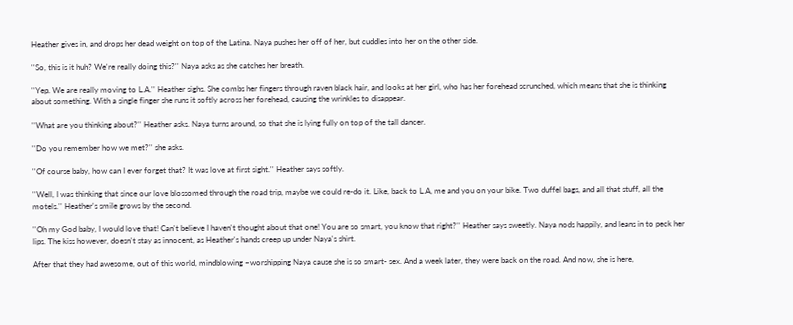Heather gives in, and drops her dead weight on top of the Latina. Naya pushes her off of her, but cuddles into her on the other side.

''So, this is it huh? We're really doing this?'' Naya asks as she catches her breath.

''Yep. We are really moving to L.A.'' Heather sighs. She combs her fingers through raven black hair, and looks at her girl, who has her forehead scrunched, which means that she is thinking about something. With a single finger she runs it softly across her forehead, causing the wrinkles to disappear.

''What are you thinking about?'' Heather asks. Naya turns around, so that she is lying fully on top of the tall dancer.

''Do you remember how we met?'' she asks.

''Of course baby, how can I ever forget that? It was love at first sight.'' Heather says softly.

''Well, I was thinking that since our love blossomed through the road trip, maybe we could re-do it. Like, back to L.A, me and you on your bike. Two duffel bags, and all that stuff, all the motels.'' Heather's smile grows by the second.

''Oh my God baby, I would love that! Can't believe I haven't thought about that one! You are so smart, you know that right?'' Heather says sweetly. Naya nods happily, and leans in to peck her lips. The kiss however, doesn't stay as innocent, as Heather's hands creep up under Naya's shirt.

After that they had awesome, out of this world, mindblowing –worshipping Naya cause she is so smart- sex. And a week later, they were back on the road. And now, she is here,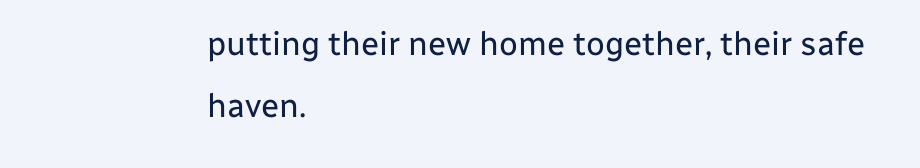putting their new home together, their safe haven.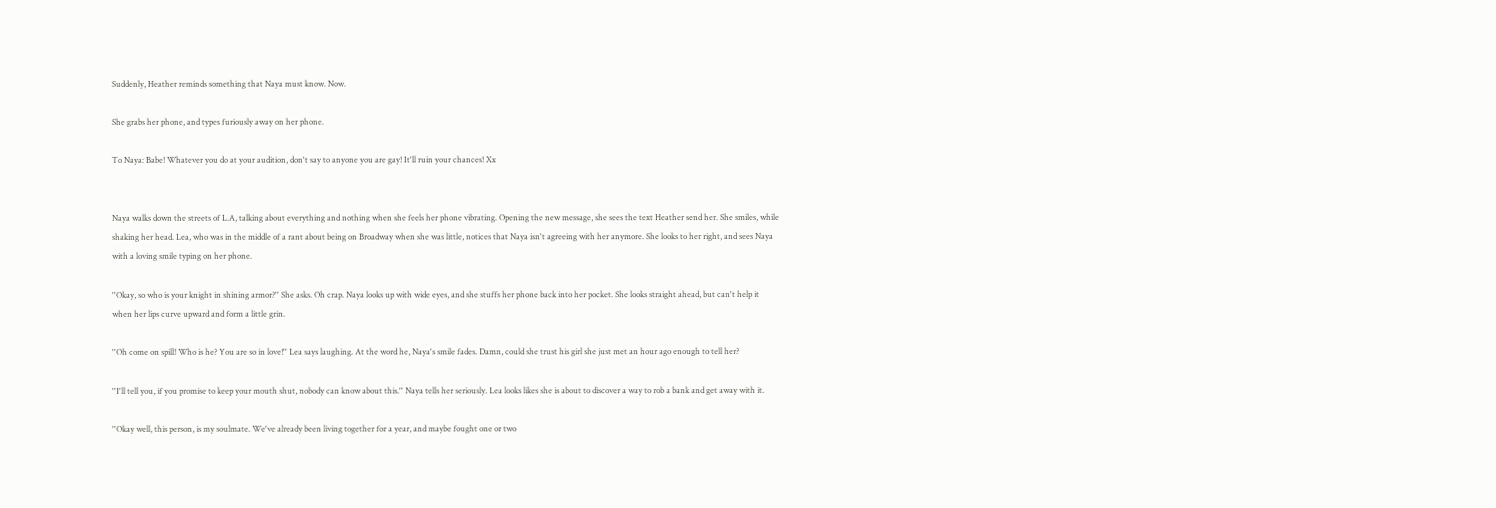Suddenly, Heather reminds something that Naya must know. Now.

She grabs her phone, and types furiously away on her phone.

To Naya: Babe! Whatever you do at your audition, don't say to anyone you are gay! It'll ruin your chances! Xx


Naya walks down the streets of L.A, talking about everything and nothing when she feels her phone vibrating. Opening the new message, she sees the text Heather send her. She smiles, while shaking her head. Lea, who was in the middle of a rant about being on Broadway when she was little, notices that Naya isn't agreeing with her anymore. She looks to her right, and sees Naya with a loving smile typing on her phone.

''Okay, so who is your knight in shining armor?'' She asks. Oh crap. Naya looks up with wide eyes, and she stuffs her phone back into her pocket. She looks straight ahead, but can't help it when her lips curve upward and form a little grin.

''Oh come on spill! Who is he? You are so in love!'' Lea says laughing. At the word he, Naya's smile fades. Damn, could she trust his girl she just met an hour ago enough to tell her?

''I'll tell you, if you promise to keep your mouth shut, nobody can know about this.'' Naya tells her seriously. Lea looks likes she is about to discover a way to rob a bank and get away with it.

''Okay well, this person, is my soulmate. We've already been living together for a year, and maybe fought one or two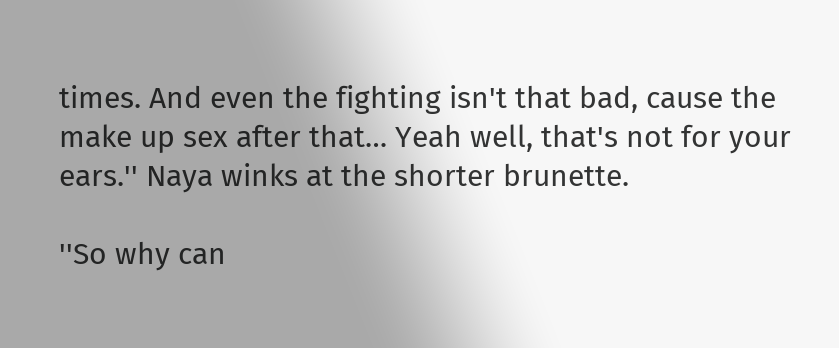times. And even the fighting isn't that bad, cause the make up sex after that… Yeah well, that's not for your ears.'' Naya winks at the shorter brunette.

''So why can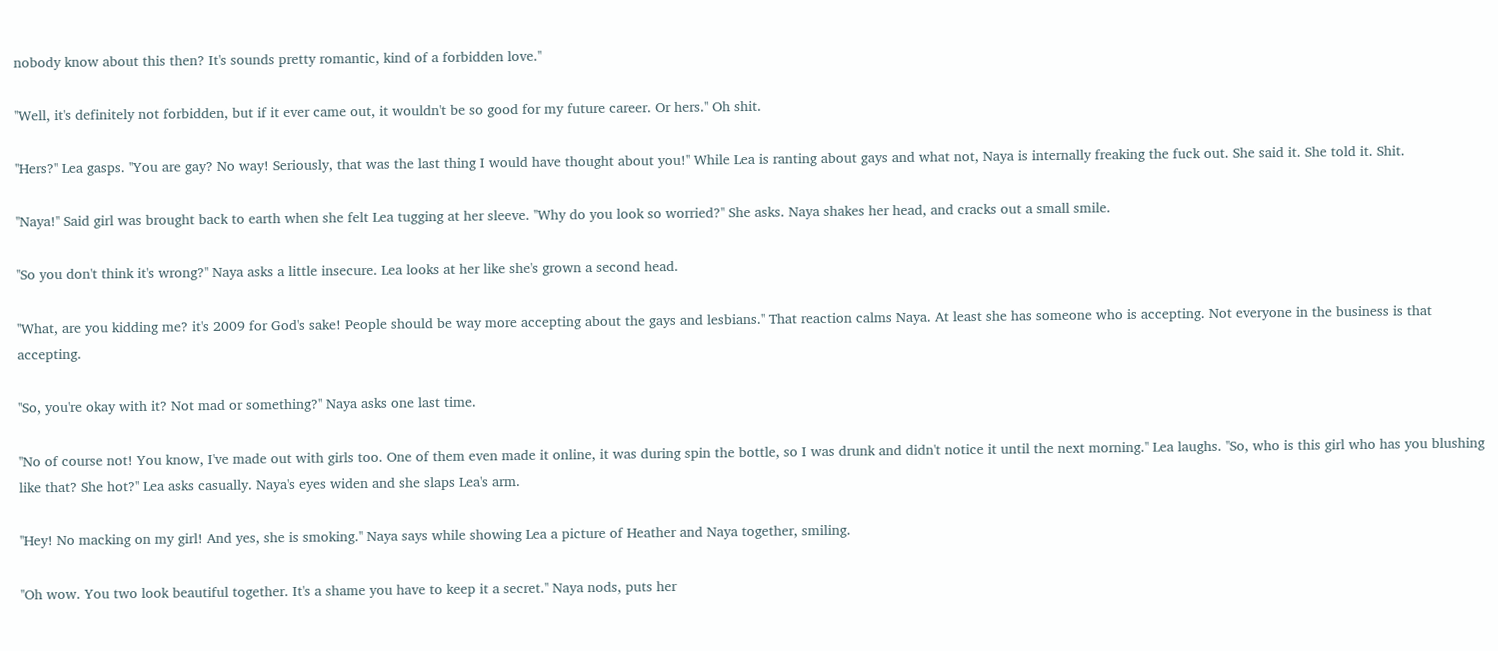nobody know about this then? It's sounds pretty romantic, kind of a forbidden love.''

''Well, it's definitely not forbidden, but if it ever came out, it wouldn't be so good for my future career. Or hers.'' Oh shit.

''Hers?'' Lea gasps. ''You are gay? No way! Seriously, that was the last thing I would have thought about you!'' While Lea is ranting about gays and what not, Naya is internally freaking the fuck out. She said it. She told it. Shit.

''Naya!'' Said girl was brought back to earth when she felt Lea tugging at her sleeve. ''Why do you look so worried?'' She asks. Naya shakes her head, and cracks out a small smile.

''So you don't think it's wrong?'' Naya asks a little insecure. Lea looks at her like she's grown a second head.

''What, are you kidding me? it's 2009 for God's sake! People should be way more accepting about the gays and lesbians.'' That reaction calms Naya. At least she has someone who is accepting. Not everyone in the business is that accepting.

''So, you're okay with it? Not mad or something?'' Naya asks one last time.

''No of course not! You know, I've made out with girls too. One of them even made it online, it was during spin the bottle, so I was drunk and didn't notice it until the next morning.'' Lea laughs. ''So, who is this girl who has you blushing like that? She hot?'' Lea asks casually. Naya's eyes widen and she slaps Lea's arm.

''Hey! No macking on my girl! And yes, she is smoking.'' Naya says while showing Lea a picture of Heather and Naya together, smiling.

''Oh wow. You two look beautiful together. It's a shame you have to keep it a secret.'' Naya nods, puts her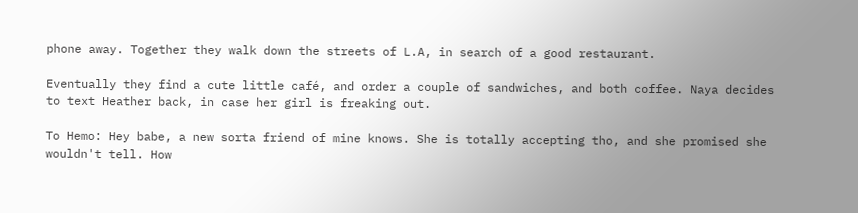phone away. Together they walk down the streets of L.A, in search of a good restaurant.

Eventually they find a cute little café, and order a couple of sandwiches, and both coffee. Naya decides to text Heather back, in case her girl is freaking out.

To Hemo: Hey babe, a new sorta friend of mine knows. She is totally accepting tho, and she promised she wouldn't tell. How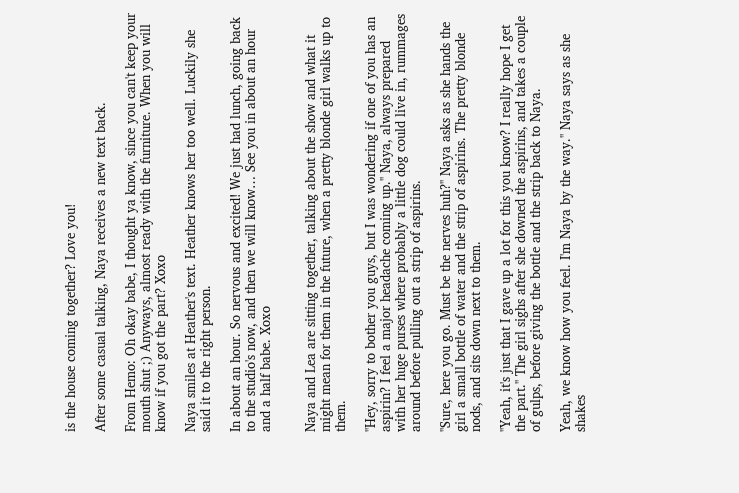is the house coming together? Love you!

After some casual talking, Naya receives a new text back.

From Hemo: Oh okay babe, I thought ya know, since you can't keep your mouth shut ;) Anyways, almost ready with the furniture. When you will know if you got the part? Xoxo

Naya smiles at Heather's text. Heather knows her too well. Luckily she said it to the right person.

In about an hour. So nervous and excited! We just had lunch, going back to the studio's now, and then we will know… See you in about an hour and a half babe. Xoxo


Naya and Lea are sitting together, talking about the show and what it might mean for them in the future, when a pretty blonde girl walks up to them.

''Hey, sorry to bother you guys, but I was wondering if one of you has an aspirin? I feel a major headache coming up.'' Naya, always prepared with her huge purses where probably a little dog could live in, rummages around before pulling out a strip of aspirins.

''Sure, here you go. Must be the nerves huh?'' Naya asks as she hands the girl a small bottle of water and the strip of aspirins. The pretty blonde nods, and sits down next to them.

''Yeah, it's just that I gave up a lot for this you know? I really hope I get the part.'' The girl sighs after she downed the aspirins, and takes a couple of gulps, before giving the bottle and the strip back to Naya.

Yeah, we know how you feel. I'm Naya by the way.'' Naya says as she shakes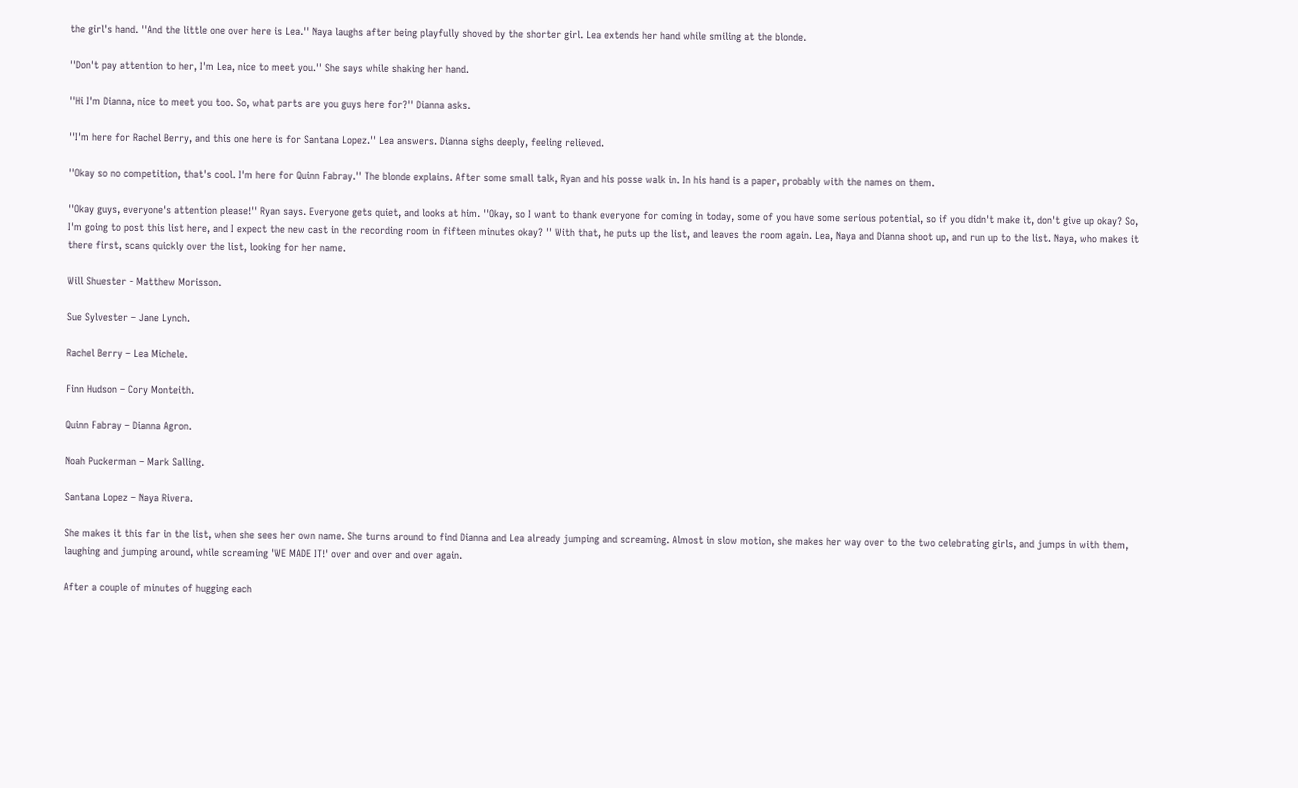the girl's hand. ''And the little one over here is Lea.'' Naya laughs after being playfully shoved by the shorter girl. Lea extends her hand while smiling at the blonde.

''Don't pay attention to her, I'm Lea, nice to meet you.'' She says while shaking her hand.

''Hi I'm Dianna, nice to meet you too. So, what parts are you guys here for?'' Dianna asks.

''I'm here for Rachel Berry, and this one here is for Santana Lopez.'' Lea answers. Dianna sighs deeply, feeling relieved.

''Okay so no competition, that's cool. I'm here for Quinn Fabray.'' The blonde explains. After some small talk, Ryan and his posse walk in. In his hand is a paper, probably with the names on them.

''Okay guys, everyone's attention please!'' Ryan says. Everyone gets quiet, and looks at him. ''Okay, so I want to thank everyone for coming in today, some of you have some serious potential, so if you didn't make it, don't give up okay? So, I'm going to post this list here, and I expect the new cast in the recording room in fifteen minutes okay? '' With that, he puts up the list, and leaves the room again. Lea, Naya and Dianna shoot up, and run up to the list. Naya, who makes it there first, scans quickly over the list, looking for her name.

Will Shuester - Matthew Morisson.

Sue Sylvester – Jane Lynch.

Rachel Berry – Lea Michele.

Finn Hudson – Cory Monteith.

Quinn Fabray – Dianna Agron.

Noah Puckerman – Mark Salling.

Santana Lopez – Naya Rivera.

She makes it this far in the list, when she sees her own name. She turns around to find Dianna and Lea already jumping and screaming. Almost in slow motion, she makes her way over to the two celebrating girls, and jumps in with them, laughing and jumping around, while screaming 'WE MADE IT!' over and over and over again.

After a couple of minutes of hugging each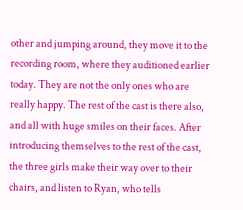other and jumping around, they move it to the recording room, where they auditioned earlier today. They are not the only ones who are really happy. The rest of the cast is there also, and all with huge smiles on their faces. After introducing themselves to the rest of the cast, the three girls make their way over to their chairs, and listen to Ryan, who tells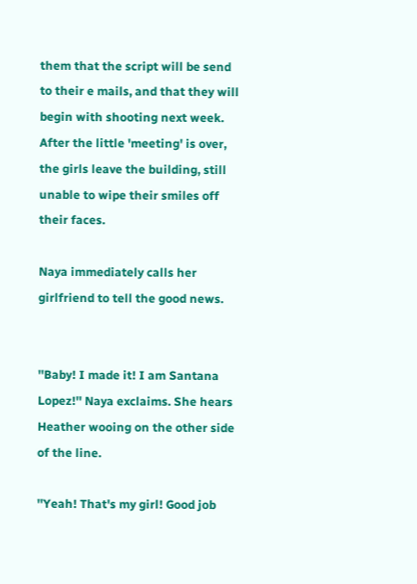them that the script will be send to their e mails, and that they will begin with shooting next week. After the little 'meeting' is over, the girls leave the building, still unable to wipe their smiles off their faces.

Naya immediately calls her girlfriend to tell the good news.


''Baby! I made it! I am Santana Lopez!'' Naya exclaims. She hears Heather wooing on the other side of the line.

''Yeah! That's my girl! Good job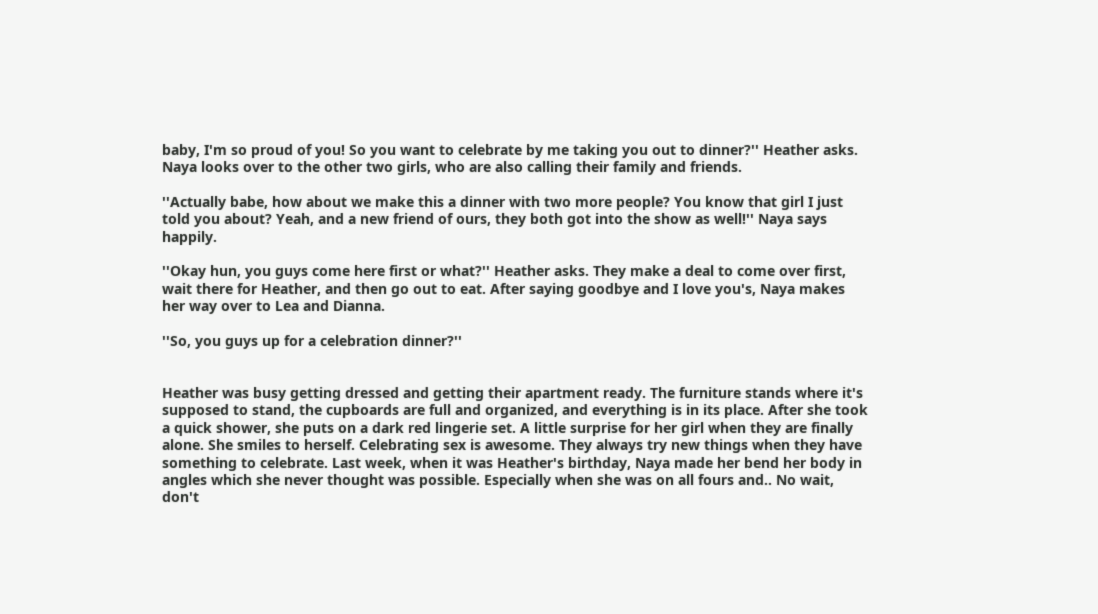baby, I'm so proud of you! So you want to celebrate by me taking you out to dinner?'' Heather asks. Naya looks over to the other two girls, who are also calling their family and friends.

''Actually babe, how about we make this a dinner with two more people? You know that girl I just told you about? Yeah, and a new friend of ours, they both got into the show as well!'' Naya says happily.

''Okay hun, you guys come here first or what?'' Heather asks. They make a deal to come over first, wait there for Heather, and then go out to eat. After saying goodbye and I love you's, Naya makes her way over to Lea and Dianna.

''So, you guys up for a celebration dinner?''


Heather was busy getting dressed and getting their apartment ready. The furniture stands where it's supposed to stand, the cupboards are full and organized, and everything is in its place. After she took a quick shower, she puts on a dark red lingerie set. A little surprise for her girl when they are finally alone. She smiles to herself. Celebrating sex is awesome. They always try new things when they have something to celebrate. Last week, when it was Heather's birthday, Naya made her bend her body in angles which she never thought was possible. Especially when she was on all fours and.. No wait, don't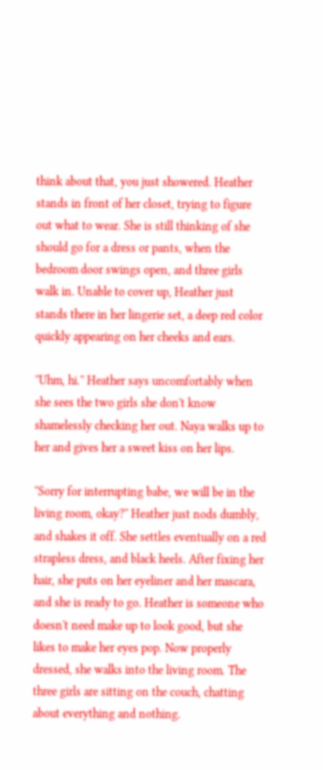think about that, you just showered. Heather stands in front of her closet, trying to figure out what to wear. She is still thinking of she should go for a dress or pants, when the bedroom door swings open, and three girls walk in. Unable to cover up, Heather just stands there in her lingerie set, a deep red color quickly appearing on her cheeks and ears.

''Uhm, hi.'' Heather says uncomfortably when she sees the two girls she don't know shamelessly checking her out. Naya walks up to her and gives her a sweet kiss on her lips.

''Sorry for interrupting babe, we will be in the living room, okay?'' Heather just nods dumbly, and shakes it off. She settles eventually on a red strapless dress, and black heels. After fixing her hair, she puts on her eyeliner and her mascara, and she is ready to go. Heather is someone who doesn't need make up to look good, but she likes to make her eyes pop. Now properly dressed, she walks into the living room. The three girls are sitting on the couch, chatting about everything and nothing.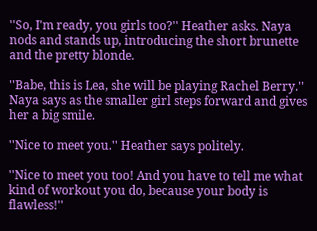''So, I'm ready, you girls too?'' Heather asks. Naya nods and stands up, introducing the short brunette and the pretty blonde.

''Babe, this is Lea, she will be playing Rachel Berry.'' Naya says as the smaller girl steps forward and gives her a big smile.

''Nice to meet you.'' Heather says politely.

''Nice to meet you too! And you have to tell me what kind of workout you do, because your body is flawless!''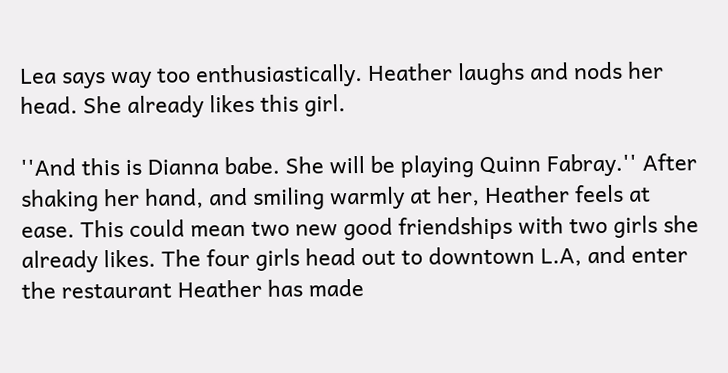Lea says way too enthusiastically. Heather laughs and nods her head. She already likes this girl.

''And this is Dianna babe. She will be playing Quinn Fabray.'' After shaking her hand, and smiling warmly at her, Heather feels at ease. This could mean two new good friendships with two girls she already likes. The four girls head out to downtown L.A, and enter the restaurant Heather has made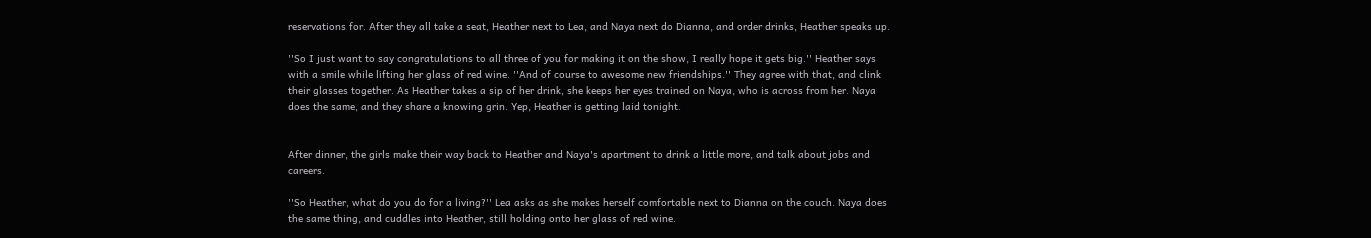reservations for. After they all take a seat, Heather next to Lea, and Naya next do Dianna, and order drinks, Heather speaks up.

''So I just want to say congratulations to all three of you for making it on the show, I really hope it gets big.'' Heather says with a smile while lifting her glass of red wine. ''And of course to awesome new friendships.'' They agree with that, and clink their glasses together. As Heather takes a sip of her drink, she keeps her eyes trained on Naya, who is across from her. Naya does the same, and they share a knowing grin. Yep, Heather is getting laid tonight.


After dinner, the girls make their way back to Heather and Naya's apartment to drink a little more, and talk about jobs and careers.

''So Heather, what do you do for a living?'' Lea asks as she makes herself comfortable next to Dianna on the couch. Naya does the same thing, and cuddles into Heather, still holding onto her glass of red wine.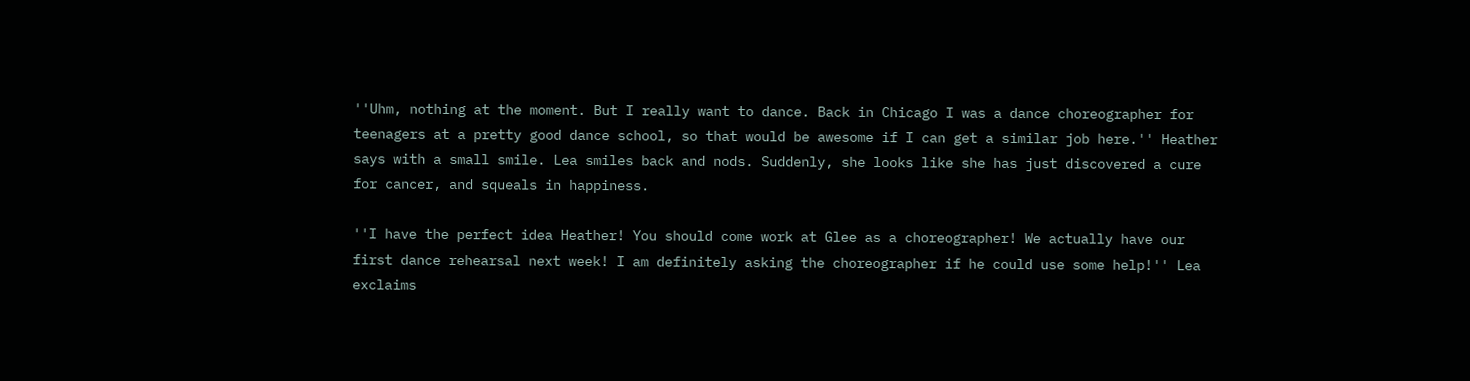''Uhm, nothing at the moment. But I really want to dance. Back in Chicago I was a dance choreographer for teenagers at a pretty good dance school, so that would be awesome if I can get a similar job here.'' Heather says with a small smile. Lea smiles back and nods. Suddenly, she looks like she has just discovered a cure for cancer, and squeals in happiness.

''I have the perfect idea Heather! You should come work at Glee as a choreographer! We actually have our first dance rehearsal next week! I am definitely asking the choreographer if he could use some help!'' Lea exclaims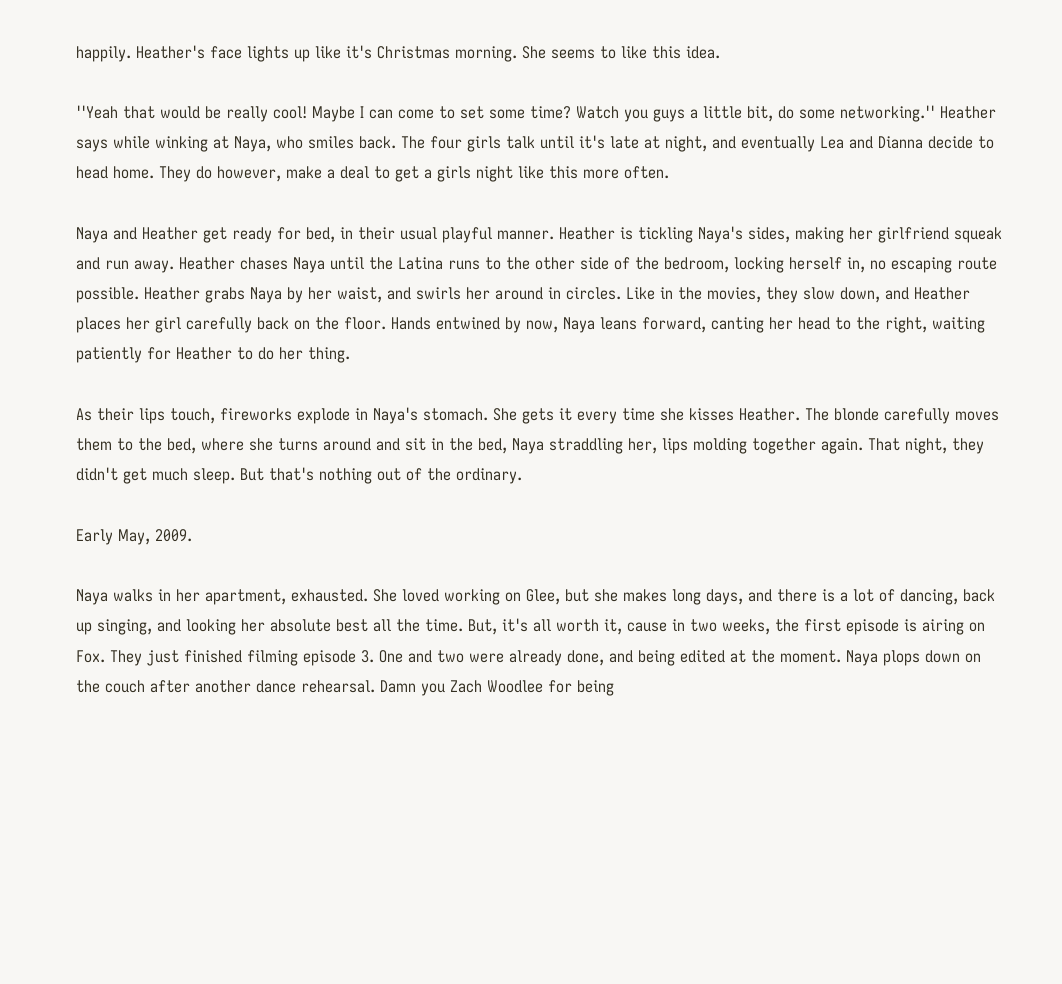happily. Heather's face lights up like it's Christmas morning. She seems to like this idea.

''Yeah that would be really cool! Maybe I can come to set some time? Watch you guys a little bit, do some networking.'' Heather says while winking at Naya, who smiles back. The four girls talk until it's late at night, and eventually Lea and Dianna decide to head home. They do however, make a deal to get a girls night like this more often.

Naya and Heather get ready for bed, in their usual playful manner. Heather is tickling Naya's sides, making her girlfriend squeak and run away. Heather chases Naya until the Latina runs to the other side of the bedroom, locking herself in, no escaping route possible. Heather grabs Naya by her waist, and swirls her around in circles. Like in the movies, they slow down, and Heather places her girl carefully back on the floor. Hands entwined by now, Naya leans forward, canting her head to the right, waiting patiently for Heather to do her thing.

As their lips touch, fireworks explode in Naya's stomach. She gets it every time she kisses Heather. The blonde carefully moves them to the bed, where she turns around and sit in the bed, Naya straddling her, lips molding together again. That night, they didn't get much sleep. But that's nothing out of the ordinary.

Early May, 2009.

Naya walks in her apartment, exhausted. She loved working on Glee, but she makes long days, and there is a lot of dancing, back up singing, and looking her absolute best all the time. But, it's all worth it, cause in two weeks, the first episode is airing on Fox. They just finished filming episode 3. One and two were already done, and being edited at the moment. Naya plops down on the couch after another dance rehearsal. Damn you Zach Woodlee for being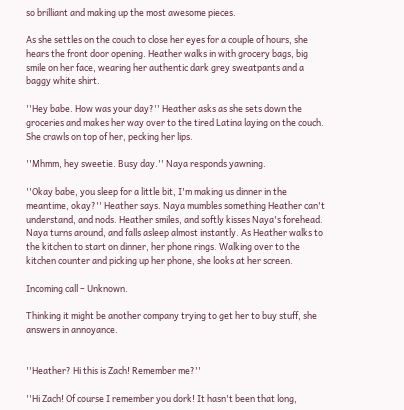so brilliant and making up the most awesome pieces.

As she settles on the couch to close her eyes for a couple of hours, she hears the front door opening. Heather walks in with grocery bags, big smile on her face, wearing her authentic dark grey sweatpants and a baggy white shirt.

''Hey babe. How was your day?'' Heather asks as she sets down the groceries and makes her way over to the tired Latina laying on the couch. She crawls on top of her, pecking her lips.

''Mhmm, hey sweetie. Busy day.'' Naya responds yawning.

''Okay babe, you sleep for a little bit, I'm making us dinner in the meantime, okay?'' Heather says. Naya mumbles something Heather can't understand, and nods. Heather smiles, and softly kisses Naya's forehead. Naya turns around, and falls asleep almost instantly. As Heather walks to the kitchen to start on dinner, her phone rings. Walking over to the kitchen counter and picking up her phone, she looks at her screen.

Incoming call – Unknown.

Thinking it might be another company trying to get her to buy stuff, she answers in annoyance.


''Heather? Hi this is Zach! Remember me?''

''Hi Zach! Of course I remember you dork! It hasn't been that long,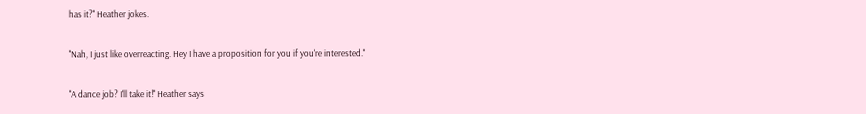has it?'' Heather jokes.

''Nah, I just like overreacting. Hey I have a proposition for you if you're interested.''

''A dance job? I'll take it!'' Heather says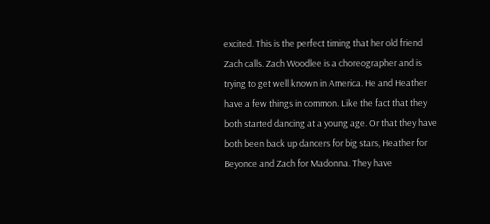excited. This is the perfect timing that her old friend Zach calls. Zach Woodlee is a choreographer and is trying to get well known in America. He and Heather have a few things in common. Like the fact that they both started dancing at a young age. Or that they have both been back up dancers for big stars, Heather for Beyonce and Zach for Madonna. They have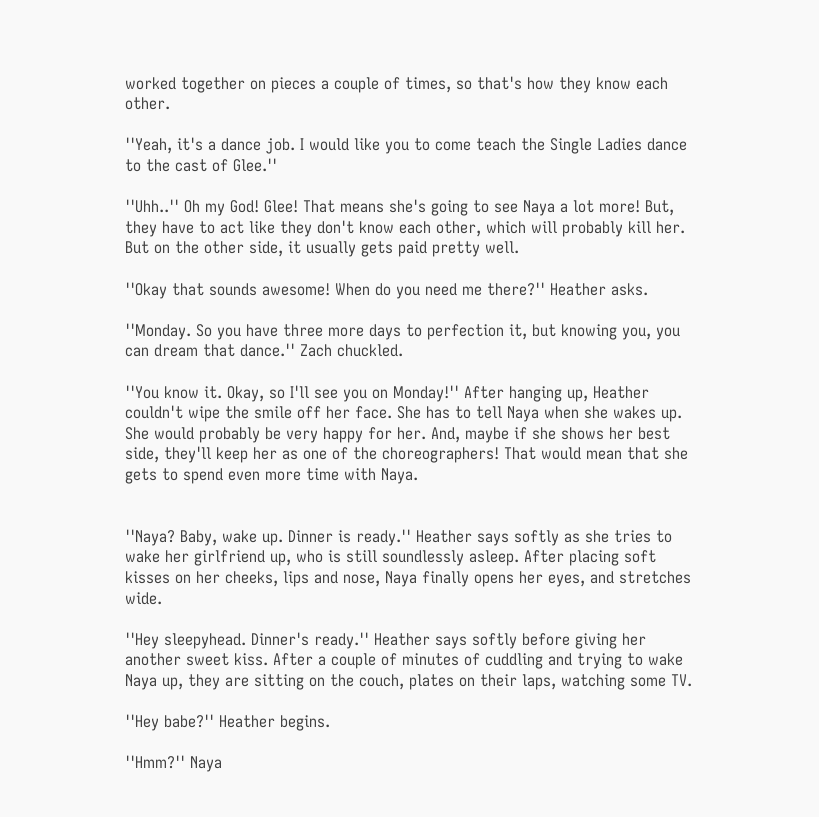worked together on pieces a couple of times, so that's how they know each other.

''Yeah, it's a dance job. I would like you to come teach the Single Ladies dance to the cast of Glee.''

''Uhh..'' Oh my God! Glee! That means she's going to see Naya a lot more! But, they have to act like they don't know each other, which will probably kill her. But on the other side, it usually gets paid pretty well.

''Okay that sounds awesome! When do you need me there?'' Heather asks.

''Monday. So you have three more days to perfection it, but knowing you, you can dream that dance.'' Zach chuckled.

''You know it. Okay, so I'll see you on Monday!'' After hanging up, Heather couldn't wipe the smile off her face. She has to tell Naya when she wakes up. She would probably be very happy for her. And, maybe if she shows her best side, they'll keep her as one of the choreographers! That would mean that she gets to spend even more time with Naya.


''Naya? Baby, wake up. Dinner is ready.'' Heather says softly as she tries to wake her girlfriend up, who is still soundlessly asleep. After placing soft kisses on her cheeks, lips and nose, Naya finally opens her eyes, and stretches wide.

''Hey sleepyhead. Dinner's ready.'' Heather says softly before giving her another sweet kiss. After a couple of minutes of cuddling and trying to wake Naya up, they are sitting on the couch, plates on their laps, watching some TV.

''Hey babe?'' Heather begins.

''Hmm?'' Naya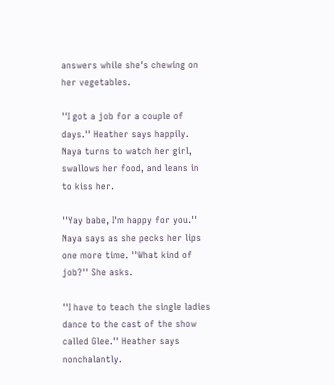answers while she's chewing on her vegetables.

''I got a job for a couple of days.'' Heather says happily. Naya turns to watch her girl, swallows her food, and leans in to kiss her.

''Yay babe, I'm happy for you.'' Naya says as she pecks her lips one more time. ''What kind of job?'' She asks.

''I have to teach the single ladies dance to the cast of the show called Glee.'' Heather says nonchalantly.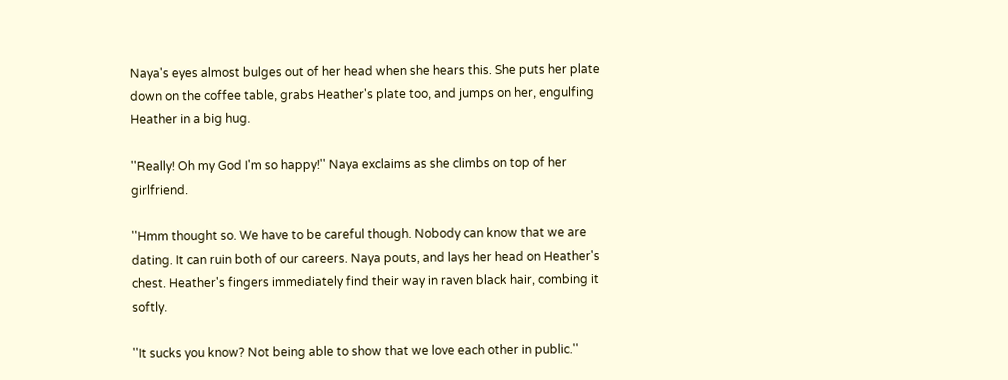Naya's eyes almost bulges out of her head when she hears this. She puts her plate down on the coffee table, grabs Heather's plate too, and jumps on her, engulfing Heather in a big hug.

''Really! Oh my God I'm so happy!'' Naya exclaims as she climbs on top of her girlfriend.

''Hmm thought so. We have to be careful though. Nobody can know that we are dating. It can ruin both of our careers. Naya pouts, and lays her head on Heather's chest. Heather's fingers immediately find their way in raven black hair, combing it softly.

''It sucks you know? Not being able to show that we love each other in public.''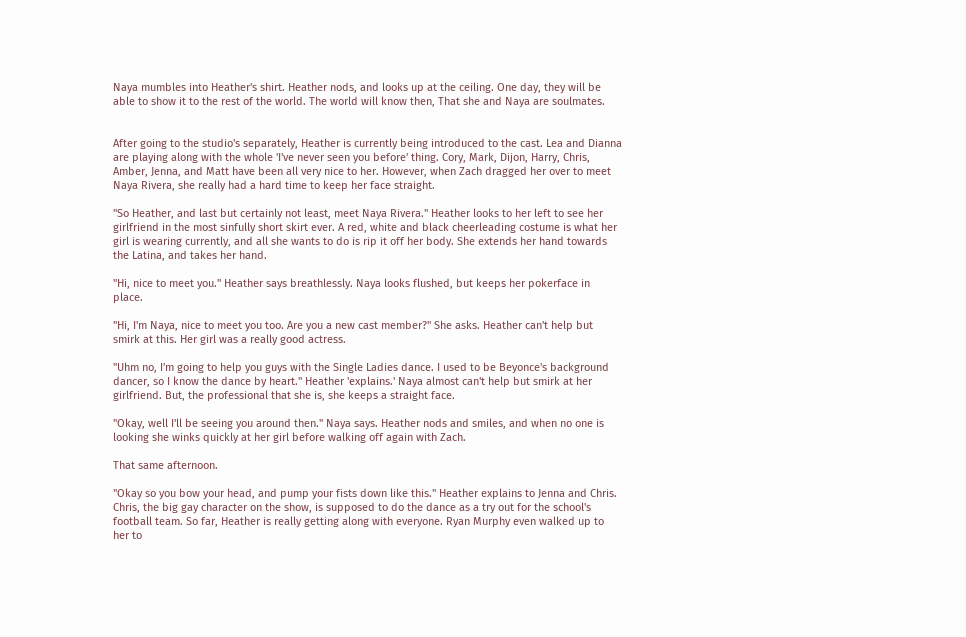Naya mumbles into Heather's shirt. Heather nods, and looks up at the ceiling. One day, they will be able to show it to the rest of the world. The world will know then, That she and Naya are soulmates.


After going to the studio's separately, Heather is currently being introduced to the cast. Lea and Dianna are playing along with the whole 'I've never seen you before' thing. Cory, Mark, Dijon, Harry, Chris, Amber, Jenna, and Matt have been all very nice to her. However, when Zach dragged her over to meet Naya Rivera, she really had a hard time to keep her face straight.

''So Heather, and last but certainly not least, meet Naya Rivera.'' Heather looks to her left to see her girlfriend in the most sinfully short skirt ever. A red, white and black cheerleading costume is what her girl is wearing currently, and all she wants to do is rip it off her body. She extends her hand towards the Latina, and takes her hand.

''Hi, nice to meet you.'' Heather says breathlessly. Naya looks flushed, but keeps her pokerface in place.

''Hi, I'm Naya, nice to meet you too. Are you a new cast member?'' She asks. Heather can't help but smirk at this. Her girl was a really good actress.

''Uhm no, I'm going to help you guys with the Single Ladies dance. I used to be Beyonce's background dancer, so I know the dance by heart.'' Heather 'explains.' Naya almost can't help but smirk at her girlfriend. But, the professional that she is, she keeps a straight face.

''Okay, well I'll be seeing you around then.'' Naya says. Heather nods and smiles, and when no one is looking she winks quickly at her girl before walking off again with Zach.

That same afternoon.

''Okay so you bow your head, and pump your fists down like this.'' Heather explains to Jenna and Chris. Chris, the big gay character on the show, is supposed to do the dance as a try out for the school's football team. So far, Heather is really getting along with everyone. Ryan Murphy even walked up to her to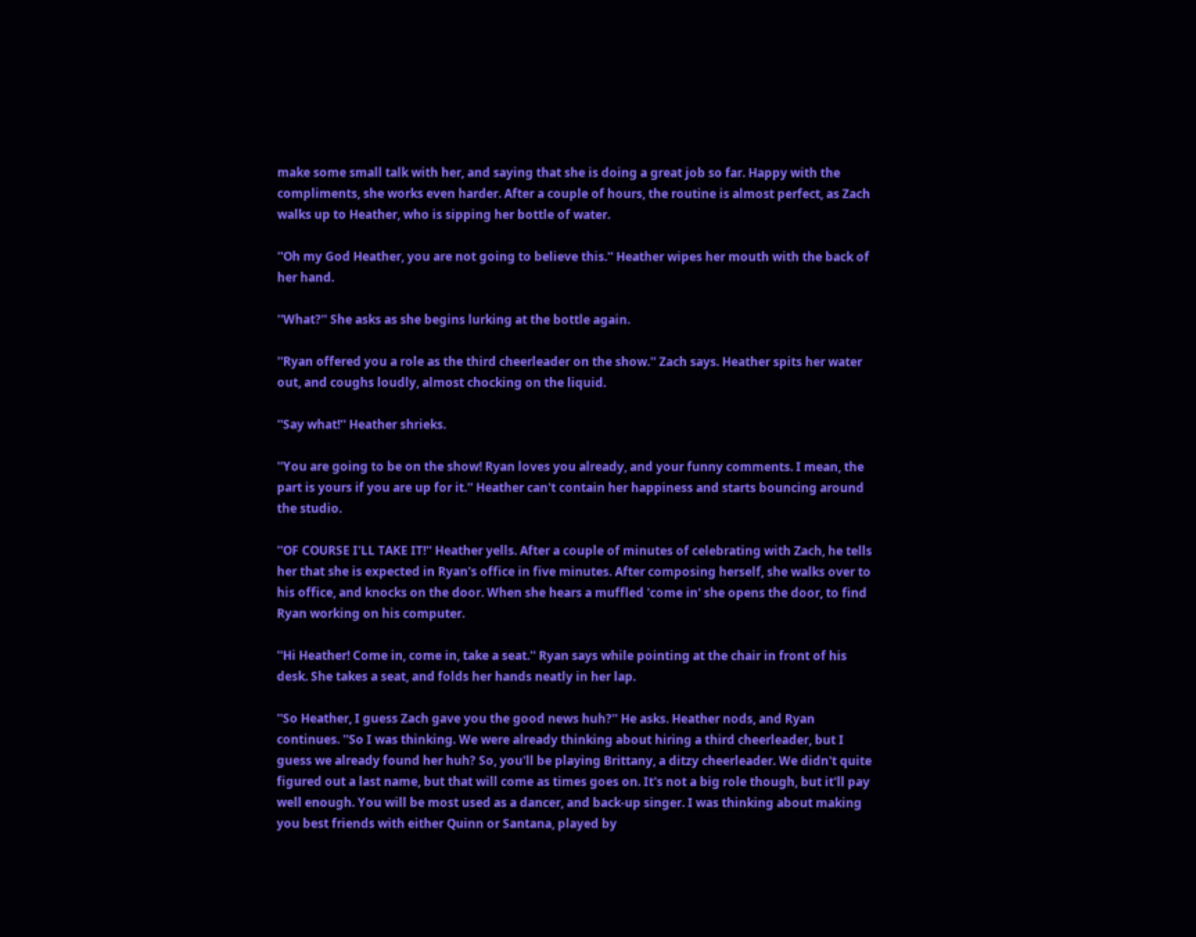make some small talk with her, and saying that she is doing a great job so far. Happy with the compliments, she works even harder. After a couple of hours, the routine is almost perfect, as Zach walks up to Heather, who is sipping her bottle of water.

''Oh my God Heather, you are not going to believe this.'' Heather wipes her mouth with the back of her hand.

''What?'' She asks as she begins lurking at the bottle again.

''Ryan offered you a role as the third cheerleader on the show.'' Zach says. Heather spits her water out, and coughs loudly, almost chocking on the liquid.

''Say what!'' Heather shrieks.

''You are going to be on the show! Ryan loves you already, and your funny comments. I mean, the part is yours if you are up for it.'' Heather can't contain her happiness and starts bouncing around the studio.

''OF COURSE I'LL TAKE IT!'' Heather yells. After a couple of minutes of celebrating with Zach, he tells her that she is expected in Ryan's office in five minutes. After composing herself, she walks over to his office, and knocks on the door. When she hears a muffled 'come in' she opens the door, to find Ryan working on his computer.

''Hi Heather! Come in, come in, take a seat.'' Ryan says while pointing at the chair in front of his desk. She takes a seat, and folds her hands neatly in her lap.

''So Heather, I guess Zach gave you the good news huh?'' He asks. Heather nods, and Ryan continues. ''So I was thinking. We were already thinking about hiring a third cheerleader, but I guess we already found her huh? So, you'll be playing Brittany, a ditzy cheerleader. We didn't quite figured out a last name, but that will come as times goes on. It's not a big role though, but it'll pay well enough. You will be most used as a dancer, and back-up singer. I was thinking about making you best friends with either Quinn or Santana, played by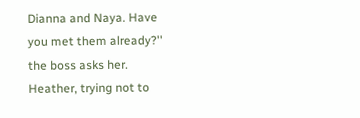Dianna and Naya. Have you met them already?'' the boss asks her. Heather, trying not to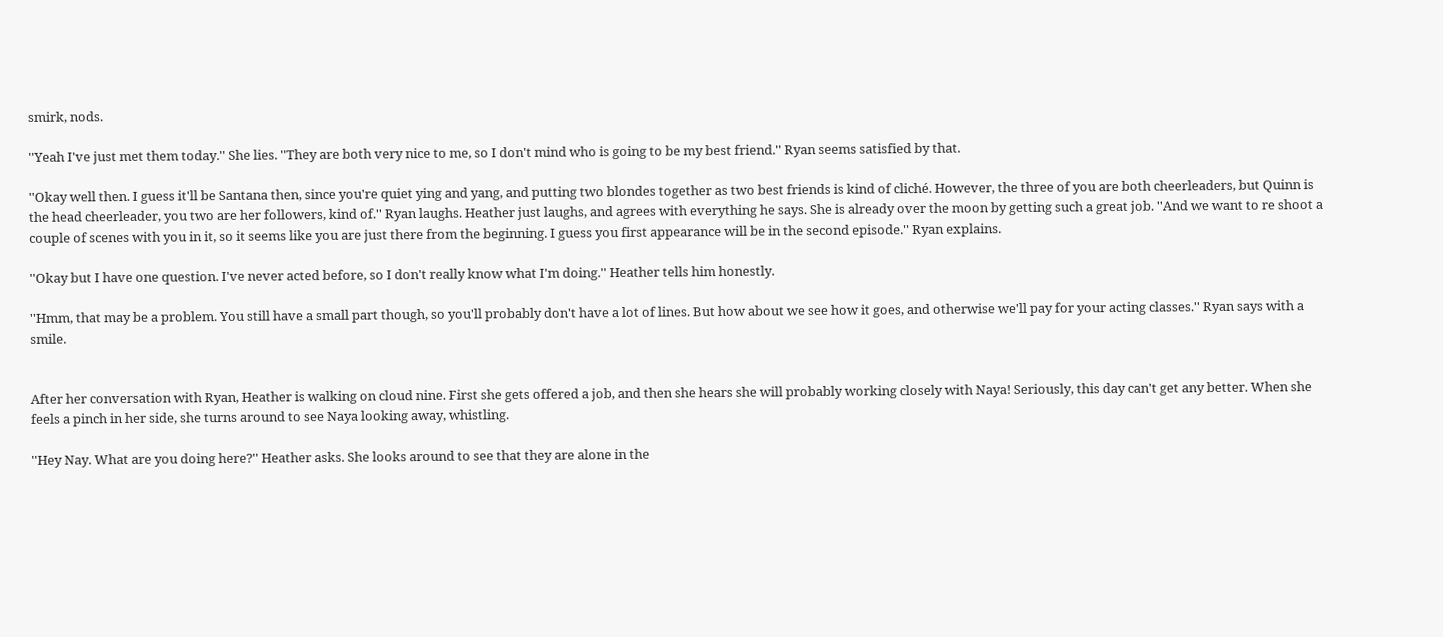smirk, nods.

''Yeah I've just met them today.'' She lies. ''They are both very nice to me, so I don't mind who is going to be my best friend.'' Ryan seems satisfied by that.

''Okay well then. I guess it'll be Santana then, since you're quiet ying and yang, and putting two blondes together as two best friends is kind of cliché. However, the three of you are both cheerleaders, but Quinn is the head cheerleader, you two are her followers, kind of.'' Ryan laughs. Heather just laughs, and agrees with everything he says. She is already over the moon by getting such a great job. ''And we want to re shoot a couple of scenes with you in it, so it seems like you are just there from the beginning. I guess you first appearance will be in the second episode.'' Ryan explains.

''Okay but I have one question. I've never acted before, so I don't really know what I'm doing.'' Heather tells him honestly.

''Hmm, that may be a problem. You still have a small part though, so you'll probably don't have a lot of lines. But how about we see how it goes, and otherwise we'll pay for your acting classes.'' Ryan says with a smile.


After her conversation with Ryan, Heather is walking on cloud nine. First she gets offered a job, and then she hears she will probably working closely with Naya! Seriously, this day can't get any better. When she feels a pinch in her side, she turns around to see Naya looking away, whistling.

''Hey Nay. What are you doing here?'' Heather asks. She looks around to see that they are alone in the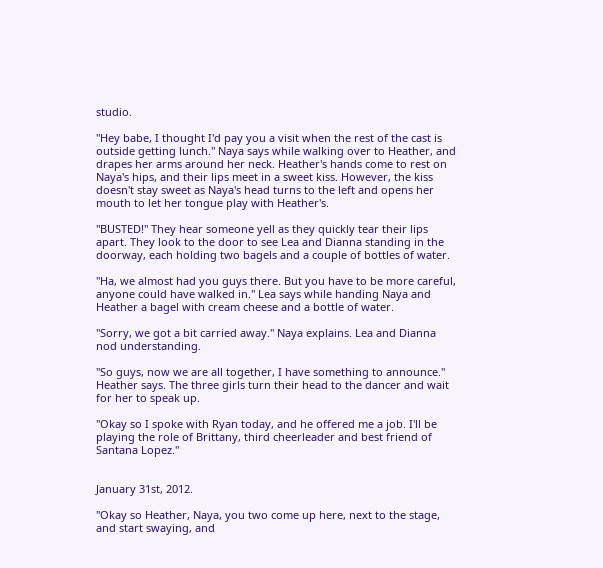studio.

''Hey babe, I thought I'd pay you a visit when the rest of the cast is outside getting lunch.'' Naya says while walking over to Heather, and drapes her arms around her neck. Heather's hands come to rest on Naya's hips, and their lips meet in a sweet kiss. However, the kiss doesn't stay sweet as Naya's head turns to the left and opens her mouth to let her tongue play with Heather's.

''BUSTED!'' They hear someone yell as they quickly tear their lips apart. They look to the door to see Lea and Dianna standing in the doorway, each holding two bagels and a couple of bottles of water.

''Ha, we almost had you guys there. But you have to be more careful, anyone could have walked in.'' Lea says while handing Naya and Heather a bagel with cream cheese and a bottle of water.

''Sorry, we got a bit carried away.'' Naya explains. Lea and Dianna nod understanding.

''So guys, now we are all together, I have something to announce.'' Heather says. The three girls turn their head to the dancer and wait for her to speak up.

''Okay so I spoke with Ryan today, and he offered me a job. I'll be playing the role of Brittany, third cheerleader and best friend of Santana Lopez.''


January 31st, 2012.

''Okay so Heather, Naya, you two come up here, next to the stage, and start swaying, and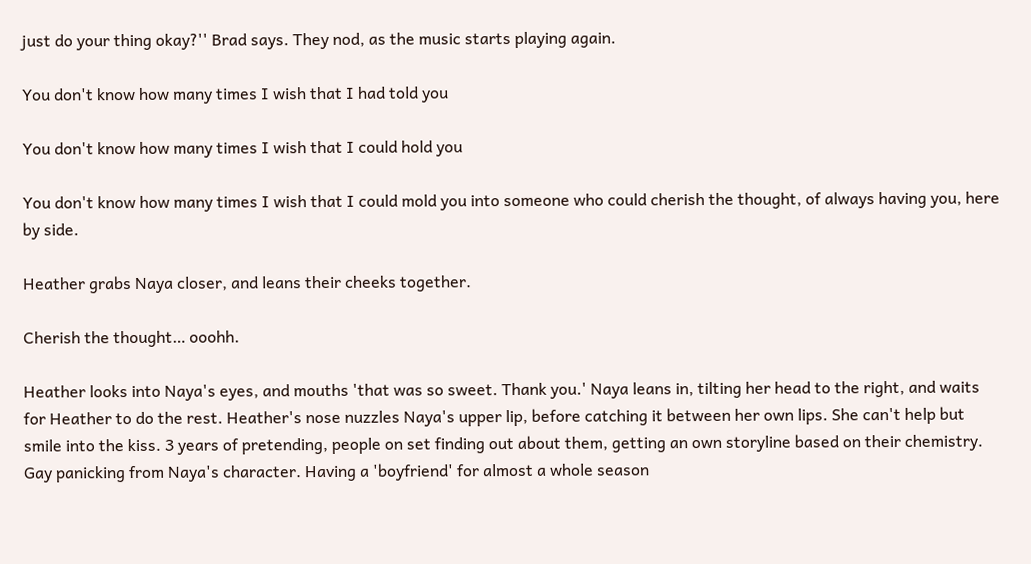just do your thing okay?'' Brad says. They nod, as the music starts playing again.

You don't know how many times I wish that I had told you

You don't know how many times I wish that I could hold you

You don't know how many times I wish that I could mold you into someone who could cherish the thought, of always having you, here by side.

Heather grabs Naya closer, and leans their cheeks together.

Cherish the thought… ooohh.

Heather looks into Naya's eyes, and mouths 'that was so sweet. Thank you.' Naya leans in, tilting her head to the right, and waits for Heather to do the rest. Heather's nose nuzzles Naya's upper lip, before catching it between her own lips. She can't help but smile into the kiss. 3 years of pretending, people on set finding out about them, getting an own storyline based on their chemistry. Gay panicking from Naya's character. Having a 'boyfriend' for almost a whole season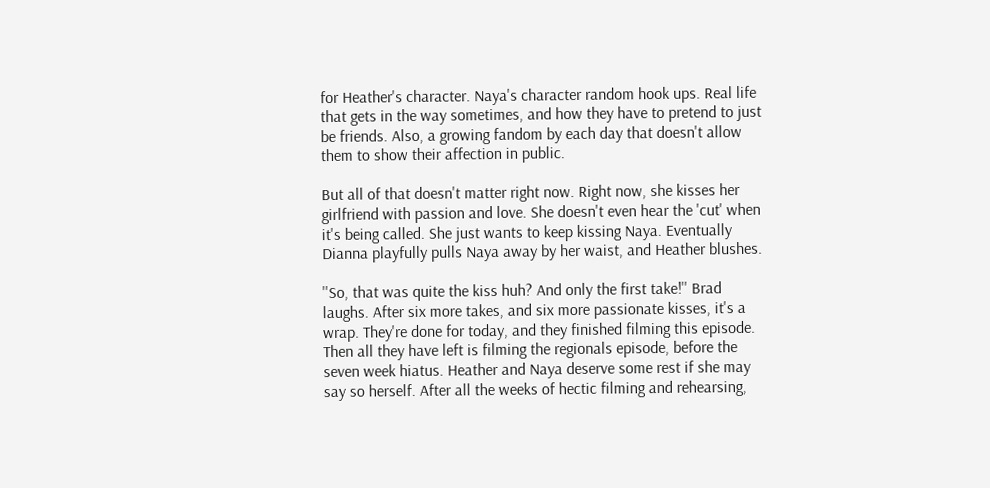for Heather's character. Naya's character random hook ups. Real life that gets in the way sometimes, and how they have to pretend to just be friends. Also, a growing fandom by each day that doesn't allow them to show their affection in public.

But all of that doesn't matter right now. Right now, she kisses her girlfriend with passion and love. She doesn't even hear the 'cut' when it's being called. She just wants to keep kissing Naya. Eventually Dianna playfully pulls Naya away by her waist, and Heather blushes.

''So, that was quite the kiss huh? And only the first take!'' Brad laughs. After six more takes, and six more passionate kisses, it's a wrap. They're done for today, and they finished filming this episode. Then all they have left is filming the regionals episode, before the seven week hiatus. Heather and Naya deserve some rest if she may say so herself. After all the weeks of hectic filming and rehearsing,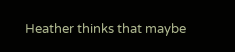Heather thinks that maybe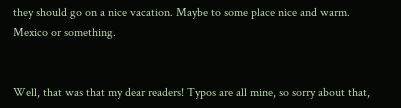they should go on a nice vacation. Maybe to some place nice and warm. Mexico or something.


Well, that was that my dear readers! Typos are all mine, so sorry about that,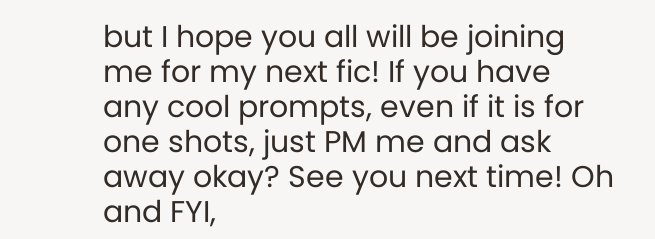but I hope you all will be joining me for my next fic! If you have any cool prompts, even if it is for one shots, just PM me and ask away okay? See you next time! Oh and FYI,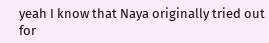yeah I know that Naya originally tried out for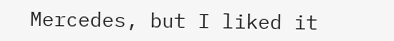Mercedes, but I liked it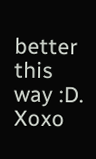better this way :D. Xoxo